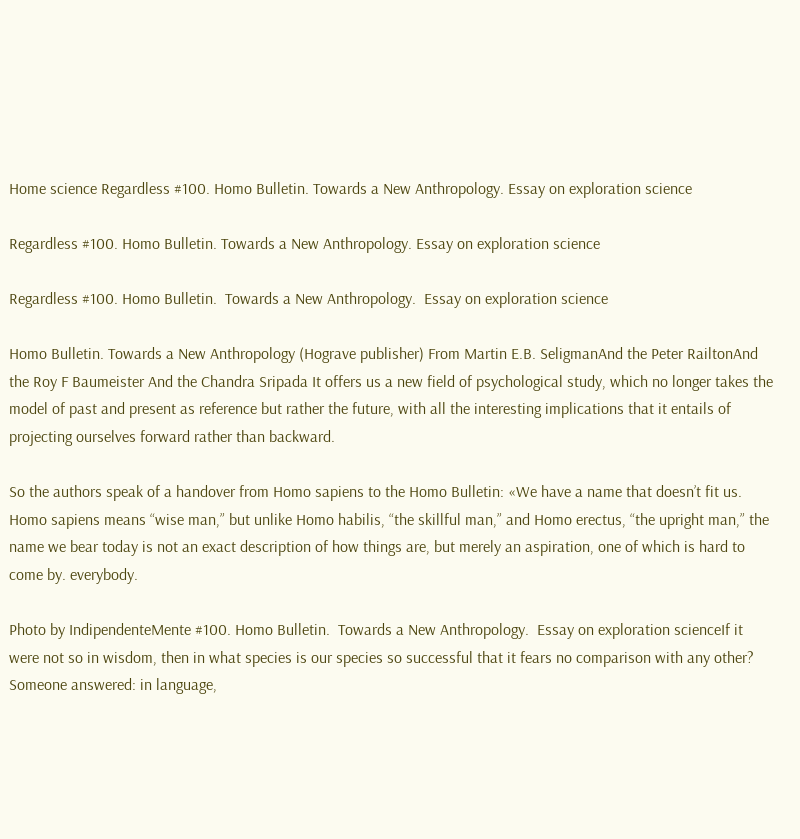Home science Regardless #100. Homo Bulletin. Towards a New Anthropology. Essay on exploration science

Regardless #100. Homo Bulletin. Towards a New Anthropology. Essay on exploration science

Regardless #100. Homo Bulletin.  Towards a New Anthropology.  Essay on exploration science

Homo Bulletin. Towards a New Anthropology (Hograve publisher) From Martin E.B. SeligmanAnd the Peter RailtonAnd the Roy F Baumeister And the Chandra Sripada It offers us a new field of psychological study, which no longer takes the model of past and present as reference but rather the future, with all the interesting implications that it entails of projecting ourselves forward rather than backward.

So the authors speak of a handover from Homo sapiens to the Homo Bulletin: «We have a name that doesn’t fit us. Homo sapiens means “wise man,” but unlike Homo habilis, “the skillful man,” and Homo erectus, “the upright man,” the name we bear today is not an exact description of how things are, but merely an aspiration, one of which is hard to come by. everybody.

Photo by IndipendenteMente #100. Homo Bulletin.  Towards a New Anthropology.  Essay on exploration scienceIf it were not so in wisdom, then in what species is our species so successful that it fears no comparison with any other? Someone answered: in language,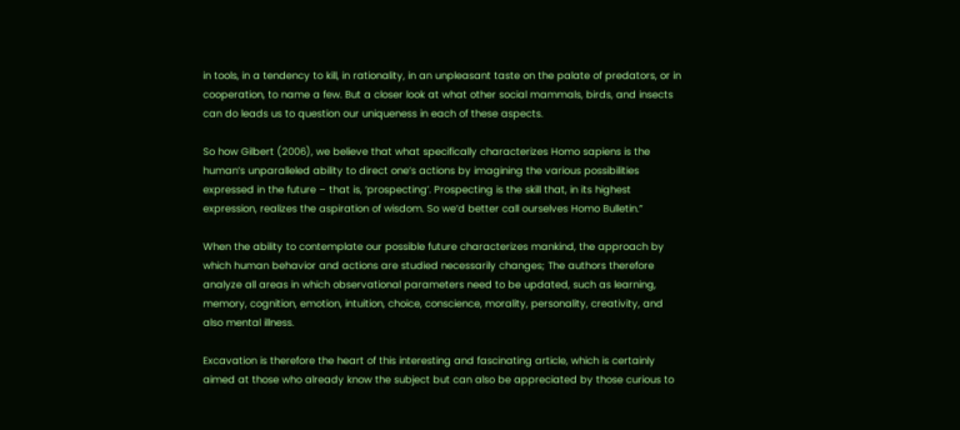in tools, in a tendency to kill, in rationality, in an unpleasant taste on the palate of predators, or in cooperation, to name a few. But a closer look at what other social mammals, birds, and insects can do leads us to question our uniqueness in each of these aspects.

So how Gilbert (2006), we believe that what specifically characterizes Homo sapiens is the human’s unparalleled ability to direct one’s actions by imagining the various possibilities expressed in the future – that is, ‘prospecting’. Prospecting is the skill that, in its highest expression, realizes the aspiration of wisdom. So we’d better call ourselves Homo Bulletin.”

When the ability to contemplate our possible future characterizes mankind, the approach by which human behavior and actions are studied necessarily changes; The authors therefore analyze all areas in which observational parameters need to be updated, such as learning, memory, cognition, emotion, intuition, choice, conscience, morality, personality, creativity, and also mental illness.

Excavation is therefore the heart of this interesting and fascinating article, which is certainly aimed at those who already know the subject but can also be appreciated by those curious to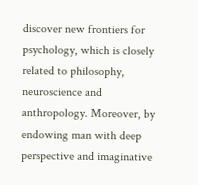discover new frontiers for psychology, which is closely related to philosophy, neuroscience and anthropology. Moreover, by endowing man with deep perspective and imaginative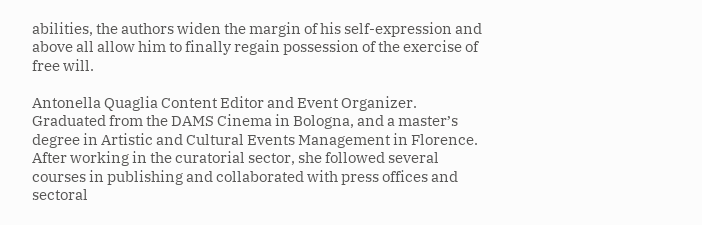abilities, the authors widen the margin of his self-expression and above all allow him to finally regain possession of the exercise of free will.

Antonella Quaglia Content Editor and Event Organizer. Graduated from the DAMS Cinema in Bologna, and a master’s degree in Artistic and Cultural Events Management in Florence. After working in the curatorial sector, she followed several courses in publishing and collaborated with press offices and sectoral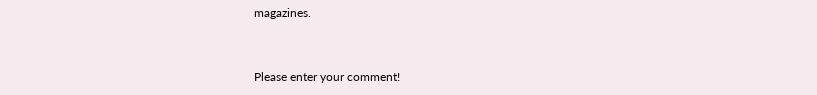magazines.


Please enter your comment!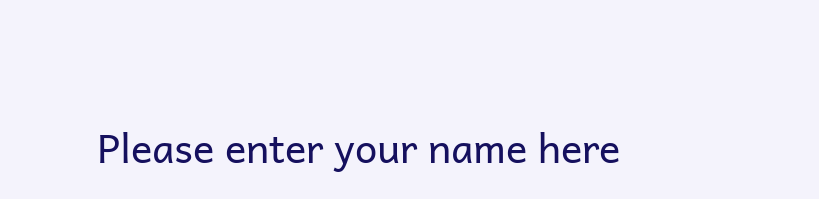Please enter your name here